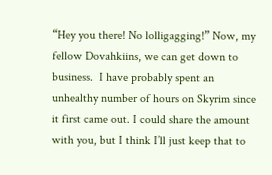“Hey you there! No lolligagging!” Now, my fellow Dovahkiins, we can get down to business.  I have probably spent an unhealthy number of hours on Skyrim since it first came out. I could share the amount with you, but I think I’ll just keep that to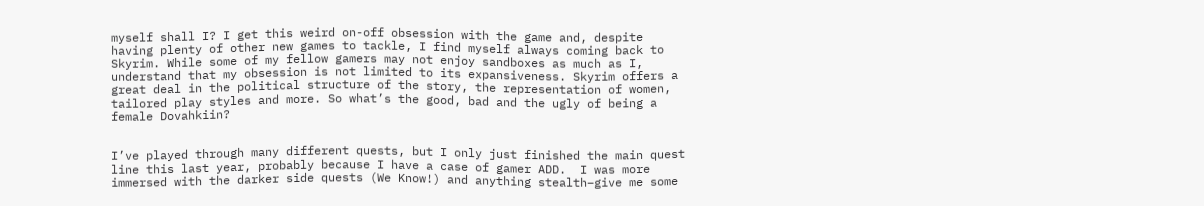myself shall I? I get this weird on-off obsession with the game and, despite having plenty of other new games to tackle, I find myself always coming back to Skyrim. While some of my fellow gamers may not enjoy sandboxes as much as I, understand that my obsession is not limited to its expansiveness. Skyrim offers a great deal in the political structure of the story, the representation of women, tailored play styles and more. So what’s the good, bad and the ugly of being a female Dovahkiin?


I’ve played through many different quests, but I only just finished the main quest line this last year, probably because I have a case of gamer ADD.  I was more immersed with the darker side quests (We Know!) and anything stealth–give me some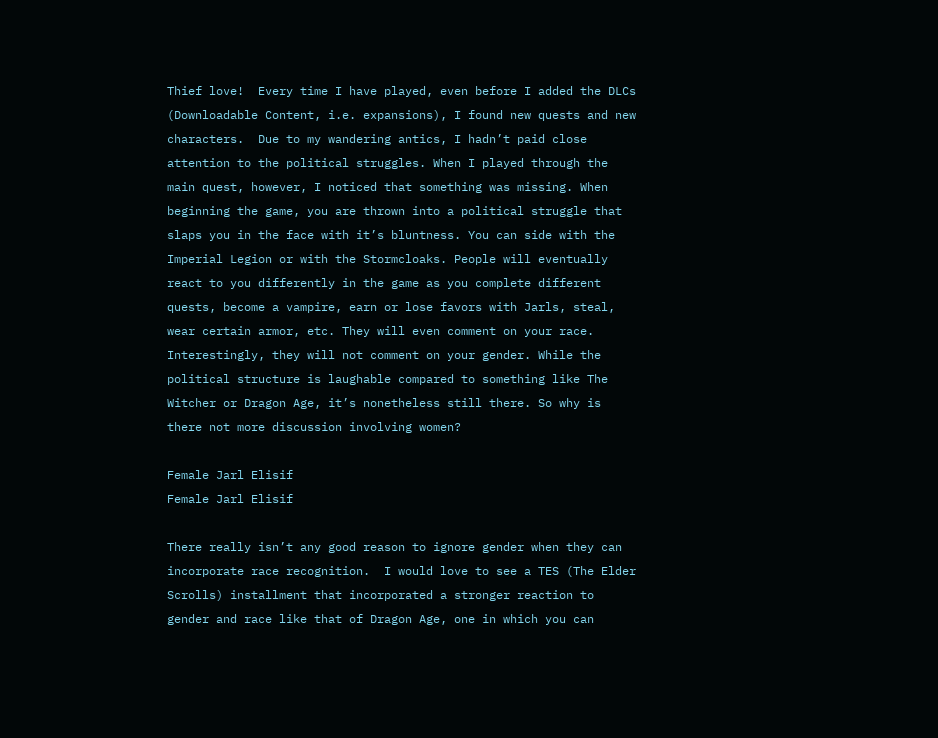Thief love!  Every time I have played, even before I added the DLCs (Downloadable Content, i.e. expansions), I found new quests and new characters.  Due to my wandering antics, I hadn’t paid close attention to the political struggles. When I played through the main quest, however, I noticed that something was missing. When beginning the game, you are thrown into a political struggle that slaps you in the face with it’s bluntness. You can side with the Imperial Legion or with the Stormcloaks. People will eventually react to you differently in the game as you complete different quests, become a vampire, earn or lose favors with Jarls, steal, wear certain armor, etc. They will even comment on your race. Interestingly, they will not comment on your gender. While the political structure is laughable compared to something like The Witcher or Dragon Age, it’s nonetheless still there. So why is there not more discussion involving women?

Female Jarl Elisif
Female Jarl Elisif

There really isn’t any good reason to ignore gender when they can incorporate race recognition.  I would love to see a TES (The Elder Scrolls) installment that incorporated a stronger reaction to gender and race like that of Dragon Age, one in which you can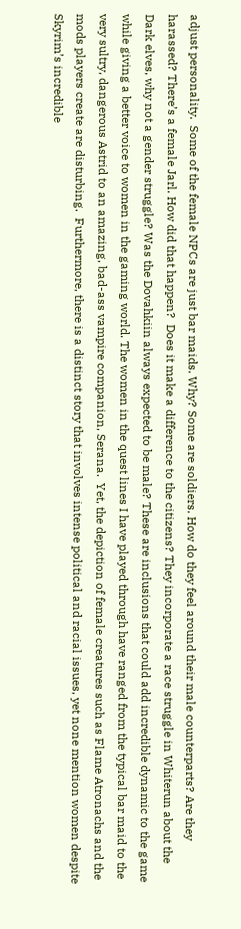adjust personality.  Some of the female NPCs are just bar maids. Why? Some are soldiers. How do they feel around their male counterparts? Are they harassed? There’s a female Jarl. How did that happen?  Does it make a difference to the citizens? They incorporate a race struggle in Whiterun about the Dark elves, why not a gender struggle? Was the Dovahkiin always expected to be male? These are inclusions that could add incredible dynamic to the game while giving a better voice to women in the gaming world. The women in the quest lines I have played through have ranged from the typical bar maid to the very sultry, dangerous Astrid to an amazing, bad-ass vampire companion, Serana.  Yet, the depiction of female creatures such as Flame Atronachs and the mods players create are disturbing.  Furthermore, there is a distinct story that involves intense political and racial issues, yet none mention women despite Skyrim’s incredible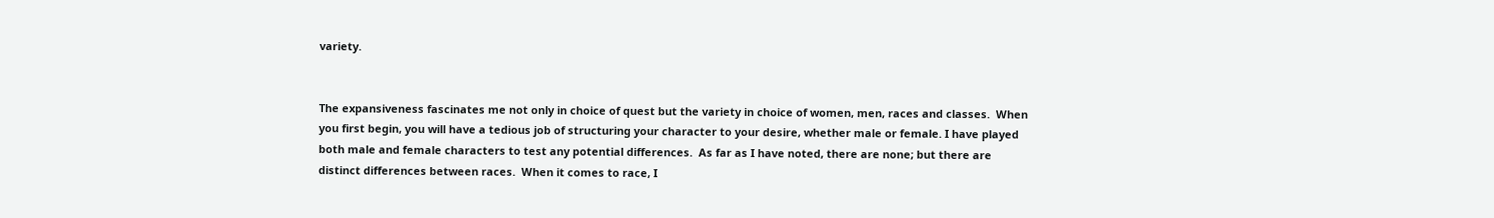variety.


The expansiveness fascinates me not only in choice of quest but the variety in choice of women, men, races and classes.  When you first begin, you will have a tedious job of structuring your character to your desire, whether male or female. I have played both male and female characters to test any potential differences.  As far as I have noted, there are none; but there are distinct differences between races.  When it comes to race, I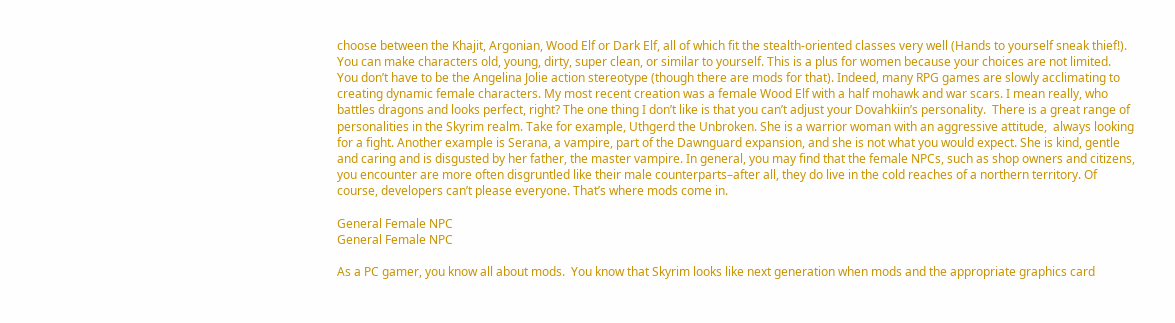choose between the Khajit, Argonian, Wood Elf or Dark Elf, all of which fit the stealth-oriented classes very well (Hands to yourself sneak thief!).  You can make characters old, young, dirty, super clean, or similar to yourself. This is a plus for women because your choices are not limited.  You don’t have to be the Angelina Jolie action stereotype (though there are mods for that). Indeed, many RPG games are slowly acclimating to creating dynamic female characters. My most recent creation was a female Wood Elf with a half mohawk and war scars. I mean really, who battles dragons and looks perfect, right? The one thing I don’t like is that you can’t adjust your Dovahkiin’s personality.  There is a great range of personalities in the Skyrim realm. Take for example, Uthgerd the Unbroken. She is a warrior woman with an aggressive attitude,  always looking for a fight. Another example is Serana, a vampire, part of the Dawnguard expansion, and she is not what you would expect. She is kind, gentle and caring and is disgusted by her father, the master vampire. In general, you may find that the female NPCs, such as shop owners and citizens, you encounter are more often disgruntled like their male counterparts–after all, they do live in the cold reaches of a northern territory. Of course, developers can’t please everyone. That’s where mods come in.

General Female NPC
General Female NPC

As a PC gamer, you know all about mods.  You know that Skyrim looks like next generation when mods and the appropriate graphics card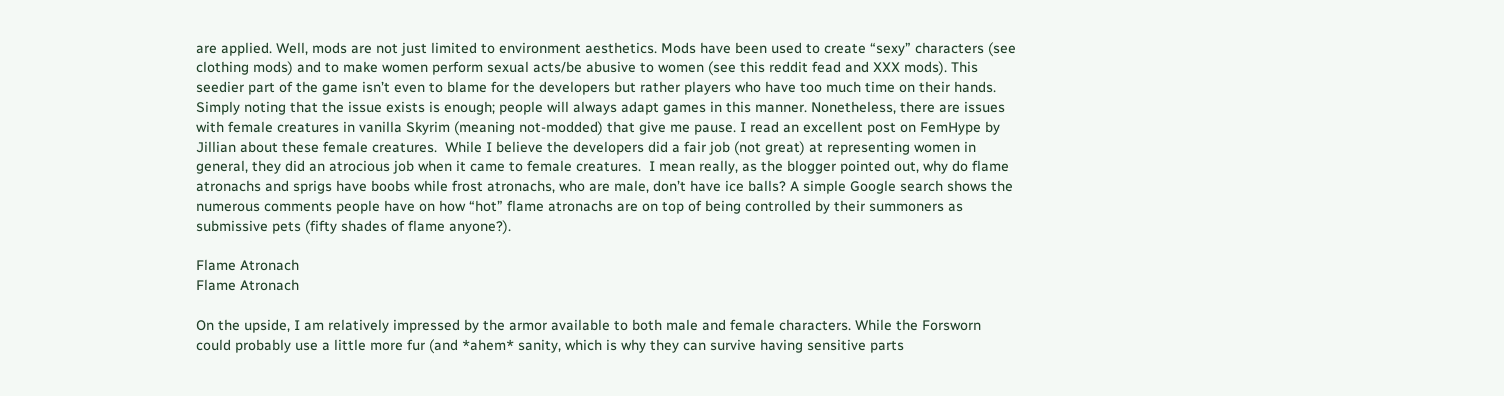are applied. Well, mods are not just limited to environment aesthetics. Mods have been used to create “sexy” characters (see clothing mods) and to make women perform sexual acts/be abusive to women (see this reddit fead and XXX mods). This seedier part of the game isn’t even to blame for the developers but rather players who have too much time on their hands. Simply noting that the issue exists is enough; people will always adapt games in this manner. Nonetheless, there are issues with female creatures in vanilla Skyrim (meaning not-modded) that give me pause. I read an excellent post on FemHype by Jillian about these female creatures.  While I believe the developers did a fair job (not great) at representing women in general, they did an atrocious job when it came to female creatures.  I mean really, as the blogger pointed out, why do flame atronachs and sprigs have boobs while frost atronachs, who are male, don’t have ice balls? A simple Google search shows the numerous comments people have on how “hot” flame atronachs are on top of being controlled by their summoners as submissive pets (fifty shades of flame anyone?).

Flame Atronach
Flame Atronach

On the upside, I am relatively impressed by the armor available to both male and female characters. While the Forsworn could probably use a little more fur (and *ahem* sanity, which is why they can survive having sensitive parts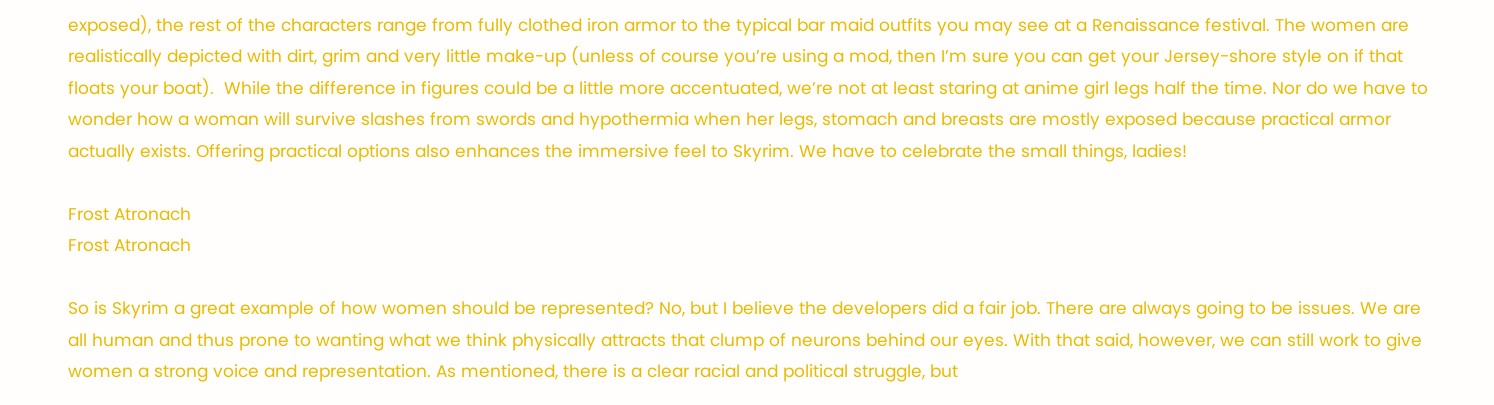exposed), the rest of the characters range from fully clothed iron armor to the typical bar maid outfits you may see at a Renaissance festival. The women are realistically depicted with dirt, grim and very little make-up (unless of course you’re using a mod, then I’m sure you can get your Jersey-shore style on if that floats your boat).  While the difference in figures could be a little more accentuated, we’re not at least staring at anime girl legs half the time. Nor do we have to wonder how a woman will survive slashes from swords and hypothermia when her legs, stomach and breasts are mostly exposed because practical armor actually exists. Offering practical options also enhances the immersive feel to Skyrim. We have to celebrate the small things, ladies!

Frost Atronach
Frost Atronach

So is Skyrim a great example of how women should be represented? No, but I believe the developers did a fair job. There are always going to be issues. We are all human and thus prone to wanting what we think physically attracts that clump of neurons behind our eyes. With that said, however, we can still work to give women a strong voice and representation. As mentioned, there is a clear racial and political struggle, but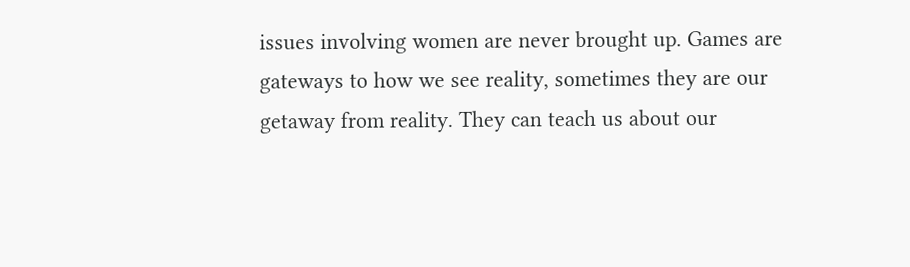issues involving women are never brought up. Games are gateways to how we see reality, sometimes they are our getaway from reality. They can teach us about our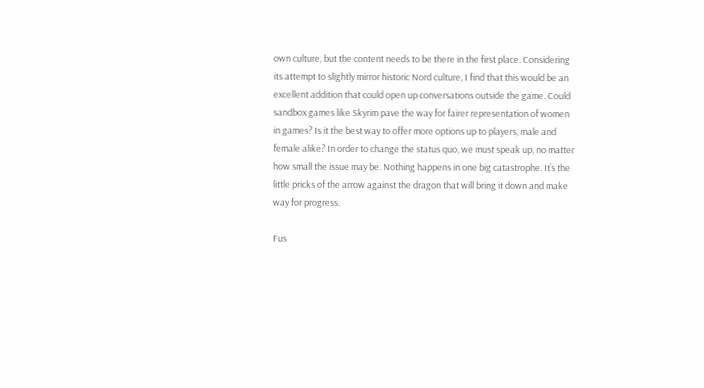own culture, but the content needs to be there in the first place. Considering its attempt to slightly mirror historic Nord culture, I find that this would be an excellent addition that could open up conversations outside the game. Could sandbox games like Skyrim pave the way for fairer representation of women in games? Is it the best way to offer more options up to players, male and female alike? In order to change the status quo, we must speak up, no matter how small the issue may be. Nothing happens in one big catastrophe. It’s the little pricks of the arrow against the dragon that will bring it down and make way for progress.

Fus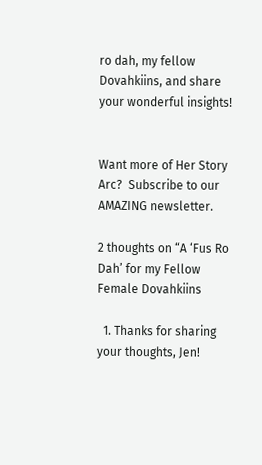ro dah, my fellow Dovahkiins, and share your wonderful insights!


Want more of Her Story Arc?  Subscribe to our AMAZING newsletter.

2 thoughts on “A ‘Fus Ro Dah’ for my Fellow Female Dovahkiins

  1. Thanks for sharing your thoughts, Jen!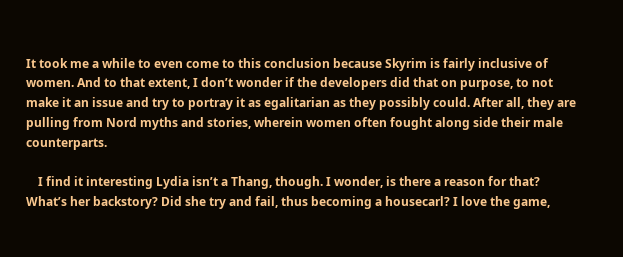It took me a while to even come to this conclusion because Skyrim is fairly inclusive of women. And to that extent, I don’t wonder if the developers did that on purpose, to not make it an issue and try to portray it as egalitarian as they possibly could. After all, they are pulling from Nord myths and stories, wherein women often fought along side their male counterparts.

    I find it interesting Lydia isn’t a Thang, though. I wonder, is there a reason for that? What’s her backstory? Did she try and fail, thus becoming a housecarl? I love the game,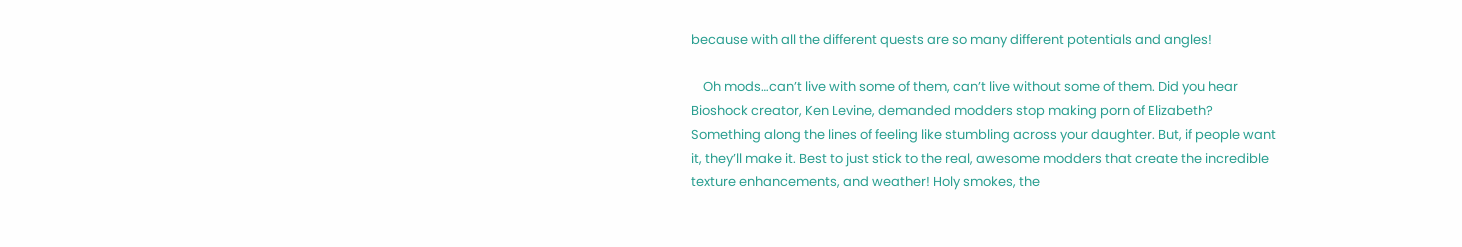because with all the different quests are so many different potentials and angles!

    Oh mods…can’t live with some of them, can’t live without some of them. Did you hear Bioshock creator, Ken Levine, demanded modders stop making porn of Elizabeth? Something along the lines of feeling like stumbling across your daughter. But, if people want it, they’ll make it. Best to just stick to the real, awesome modders that create the incredible texture enhancements, and weather! Holy smokes, the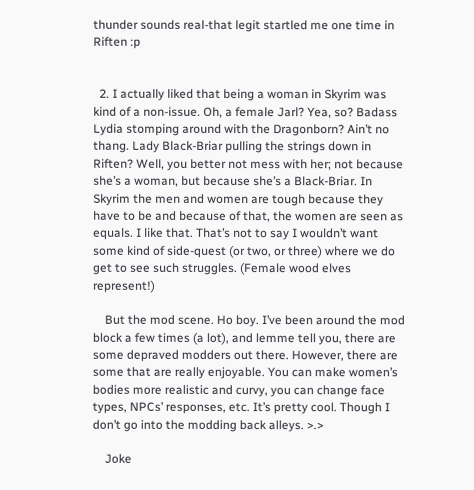thunder sounds real-that legit startled me one time in Riften :p


  2. I actually liked that being a woman in Skyrim was kind of a non-issue. Oh, a female Jarl? Yea, so? Badass Lydia stomping around with the Dragonborn? Ain’t no thang. Lady Black-Briar pulling the strings down in Riften? Well, you better not mess with her; not because she’s a woman, but because she’s a Black-Briar. In Skyrim the men and women are tough because they have to be and because of that, the women are seen as equals. I like that. That’s not to say I wouldn’t want some kind of side-quest (or two, or three) where we do get to see such struggles. (Female wood elves represent!)

    But the mod scene. Ho boy. I’ve been around the mod block a few times (a lot), and lemme tell you, there are some depraved modders out there. However, there are some that are really enjoyable. You can make women’s bodies more realistic and curvy, you can change face types, NPCs’ responses, etc. It’s pretty cool. Though I don’t go into the modding back alleys. >.>

    Joke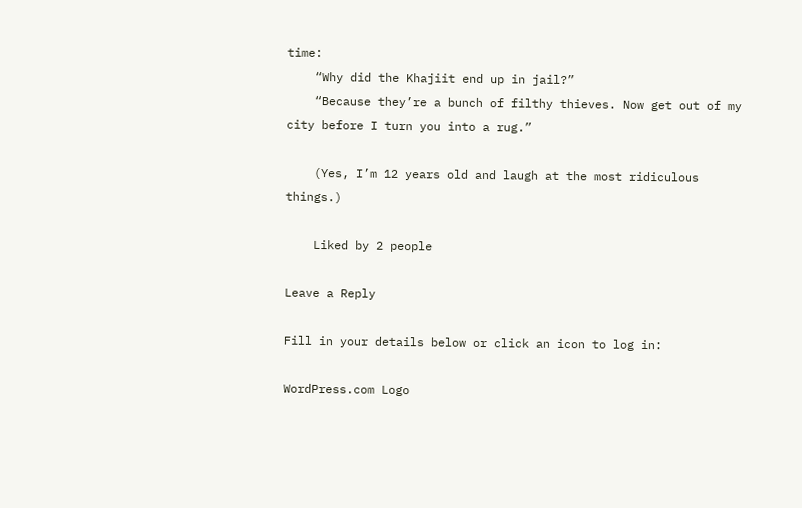time:
    “Why did the Khajiit end up in jail?”
    “Because they’re a bunch of filthy thieves. Now get out of my city before I turn you into a rug.”

    (Yes, I’m 12 years old and laugh at the most ridiculous things.)

    Liked by 2 people

Leave a Reply

Fill in your details below or click an icon to log in:

WordPress.com Logo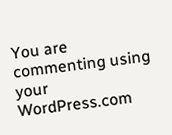You are commenting using your WordPress.com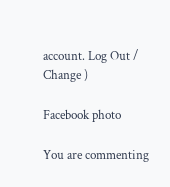account. Log Out /  Change )

Facebook photo

You are commenting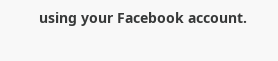using your Facebook account.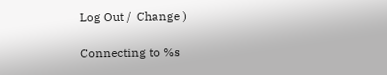Log Out /  Change )

Connecting to %s